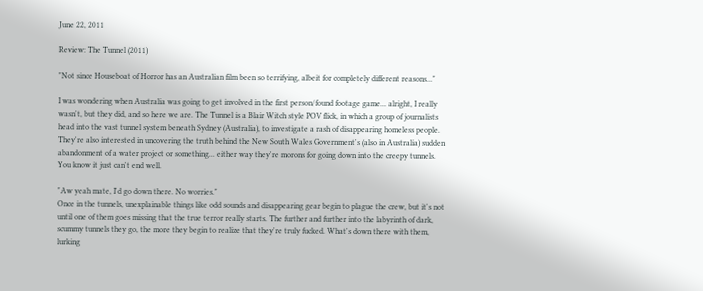June 22, 2011

Review: The Tunnel (2011)

"Not since Houseboat of Horror has an Australian film been so terrifying, albeit for completely different reasons..."

I was wondering when Australia was going to get involved in the first person/found footage game... alright, I really wasn't, but they did, and so here we are. The Tunnel is a Blair Witch style POV flick, in which a group of journalists head into the vast tunnel system beneath Sydney (Australia), to investigate a rash of disappearing homeless people. They're also interested in uncovering the truth behind the New South Wales Government's (also in Australia) sudden abandonment of a water project or something... either way they're morons for going down into the creepy tunnels. You know it just can't end well.

"Aw yeah mate, I'd go down there. No worries."
Once in the tunnels, unexplainable things like odd sounds and disappearing gear begin to plague the crew, but it's not until one of them goes missing that the true terror really starts. The further and further into the labyrinth of dark, scummy tunnels they go, the more they begin to realize that they're truly fucked. What's down there with them, lurking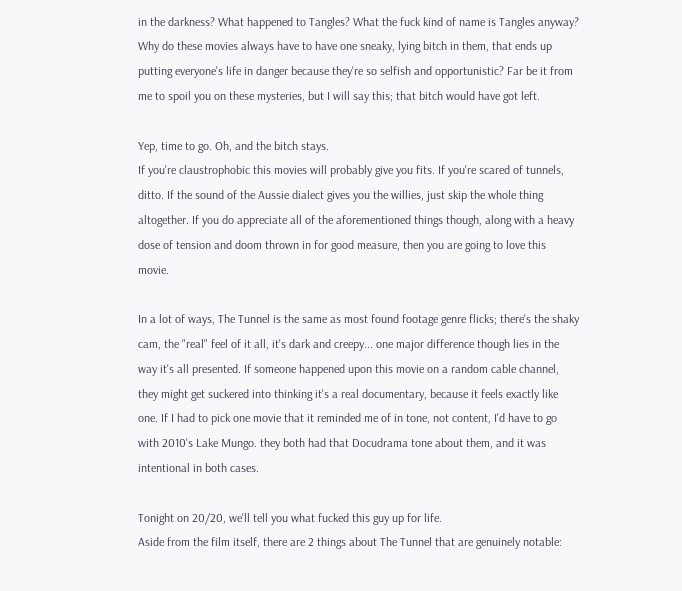in the darkness? What happened to Tangles? What the fuck kind of name is Tangles anyway? Why do these movies always have to have one sneaky, lying bitch in them, that ends up putting everyone's life in danger because they're so selfish and opportunistic? Far be it from me to spoil you on these mysteries, but I will say this; that bitch would have got left.

Yep, time to go. Oh, and the bitch stays.
If you're claustrophobic this movies will probably give you fits. If you're scared of tunnels, ditto. If the sound of the Aussie dialect gives you the willies, just skip the whole thing altogether. If you do appreciate all of the aforementioned things though, along with a heavy dose of tension and doom thrown in for good measure, then you are going to love this movie.

In a lot of ways, The Tunnel is the same as most found footage genre flicks; there's the shaky cam, the "real" feel of it all, it's dark and creepy... one major difference though lies in the way it's all presented. If someone happened upon this movie on a random cable channel, they might get suckered into thinking it's a real documentary, because it feels exactly like one. If I had to pick one movie that it reminded me of in tone, not content, I'd have to go with 2010's Lake Mungo. they both had that Docudrama tone about them, and it was intentional in both cases.

Tonight on 20/20, we'll tell you what fucked this guy up for life.
Aside from the film itself, there are 2 things about The Tunnel that are genuinely notable: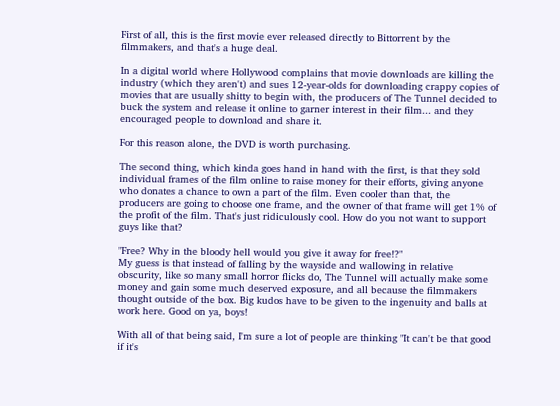First of all, this is the first movie ever released directly to Bittorrent by the filmmakers, and that's a huge deal.

In a digital world where Hollywood complains that movie downloads are killing the industry (which they aren't) and sues 12-year-olds for downloading crappy copies of movies that are usually shitty to begin with, the producers of The Tunnel decided to buck the system and release it online to garner interest in their film... and they encouraged people to download and share it.

For this reason alone, the DVD is worth purchasing.

The second thing, which kinda goes hand in hand with the first, is that they sold individual frames of the film online to raise money for their efforts, giving anyone who donates a chance to own a part of the film. Even cooler than that, the producers are going to choose one frame, and the owner of that frame will get 1% of the profit of the film. That's just ridiculously cool. How do you not want to support guys like that?

"Free? Why in the bloody hell would you give it away for free!?"
My guess is that instead of falling by the wayside and wallowing in relative obscurity, like so many small horror flicks do, The Tunnel will actually make some money and gain some much deserved exposure, and all because the filmmakers thought outside of the box. Big kudos have to be given to the ingenuity and balls at work here. Good on ya, boys!

With all of that being said, I'm sure a lot of people are thinking "It can't be that good if it's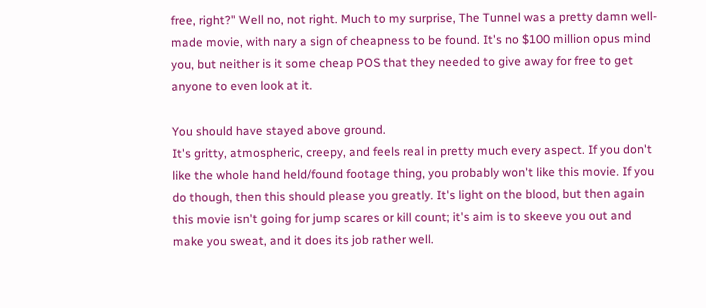free, right?" Well no, not right. Much to my surprise, The Tunnel was a pretty damn well-made movie, with nary a sign of cheapness to be found. It's no $100 million opus mind you, but neither is it some cheap POS that they needed to give away for free to get anyone to even look at it.

You should have stayed above ground.
It's gritty, atmospheric, creepy, and feels real in pretty much every aspect. If you don't like the whole hand held/found footage thing, you probably won't like this movie. If you do though, then this should please you greatly. It's light on the blood, but then again this movie isn't going for jump scares or kill count; it's aim is to skeeve you out and make you sweat, and it does its job rather well.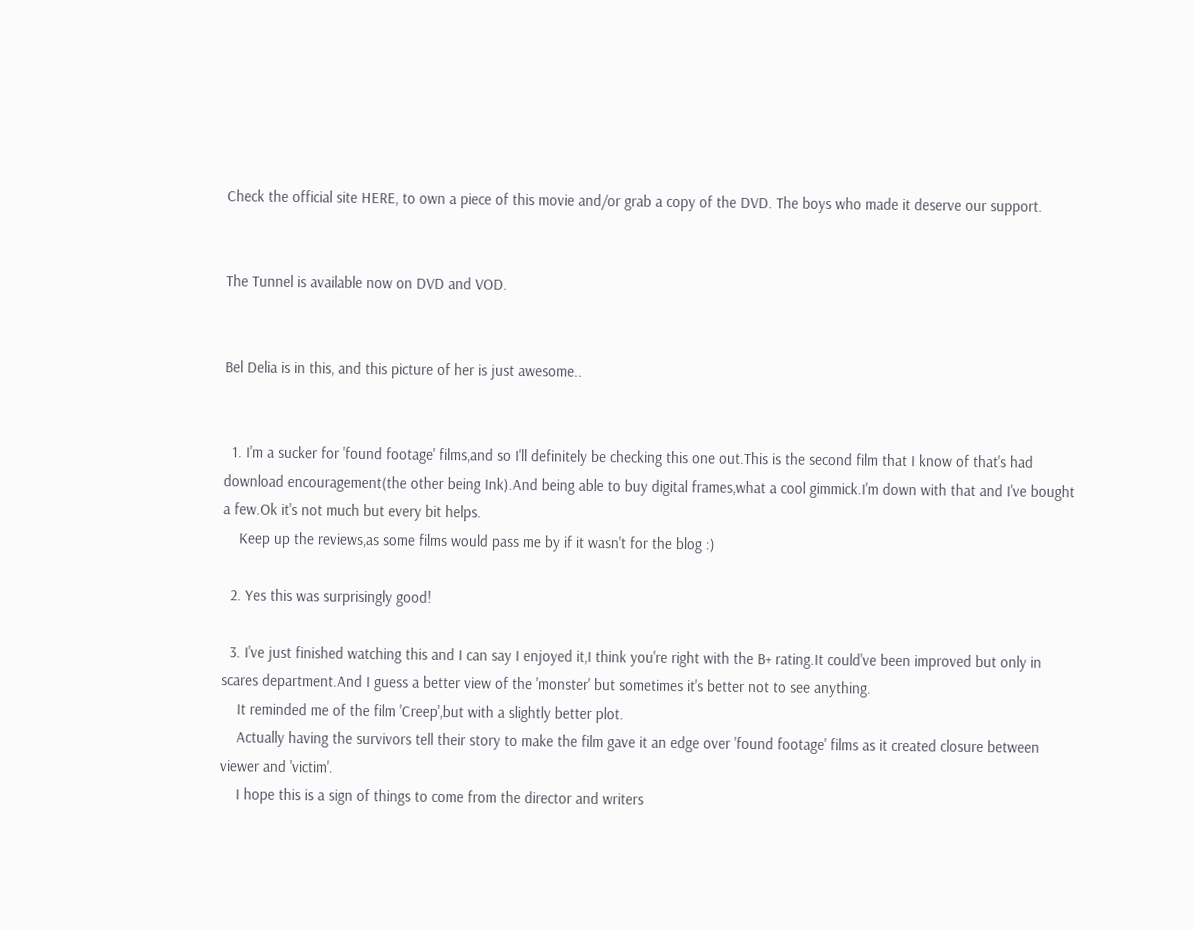Check the official site HERE, to own a piece of this movie and/or grab a copy of the DVD. The boys who made it deserve our support.


The Tunnel is available now on DVD and VOD.


Bel Delia is in this, and this picture of her is just awesome..


  1. I'm a sucker for 'found footage' films,and so I'll definitely be checking this one out.This is the second film that I know of that's had download encouragement(the other being Ink).And being able to buy digital frames,what a cool gimmick.I'm down with that and I've bought a few.Ok it's not much but every bit helps.
    Keep up the reviews,as some films would pass me by if it wasn't for the blog :)

  2. Yes this was surprisingly good!

  3. I've just finished watching this and I can say I enjoyed it,I think you're right with the B+ rating.It could've been improved but only in scares department.And I guess a better view of the 'monster' but sometimes it's better not to see anything.
    It reminded me of the film 'Creep',but with a slightly better plot.
    Actually having the survivors tell their story to make the film gave it an edge over 'found footage' films as it created closure between viewer and 'victim'.
    I hope this is a sign of things to come from the director and writers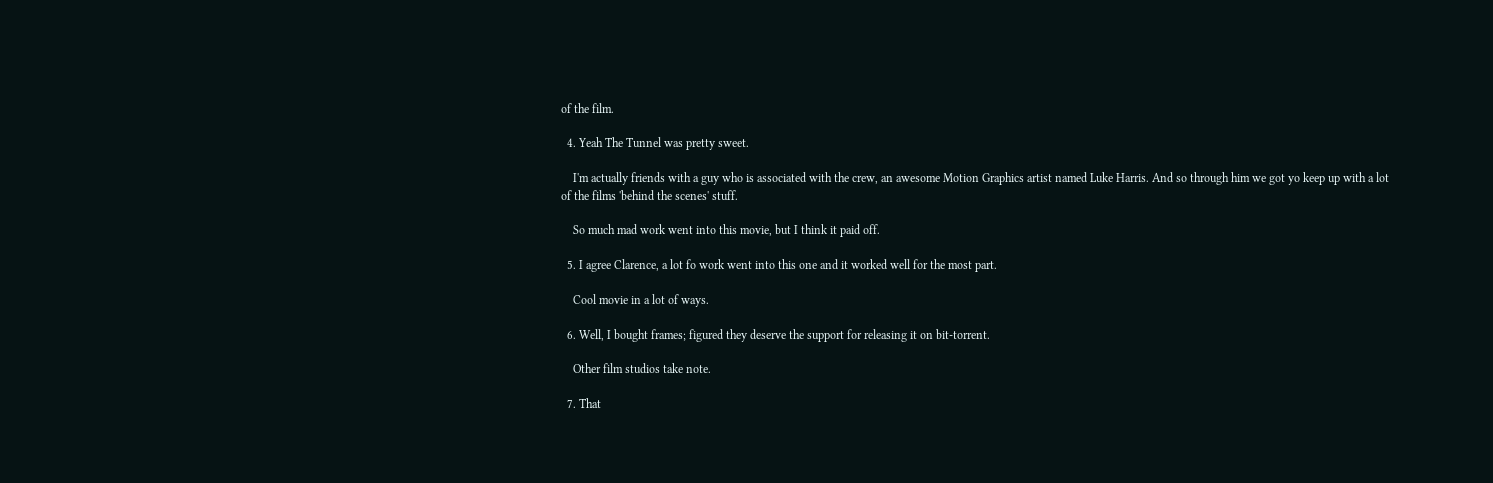of the film.

  4. Yeah The Tunnel was pretty sweet.

    I'm actually friends with a guy who is associated with the crew, an awesome Motion Graphics artist named Luke Harris. And so through him we got yo keep up with a lot of the films 'behind the scenes' stuff.

    So much mad work went into this movie, but I think it paid off.

  5. I agree Clarence, a lot fo work went into this one and it worked well for the most part.

    Cool movie in a lot of ways.

  6. Well, I bought frames; figured they deserve the support for releasing it on bit-torrent.

    Other film studios take note.

  7. That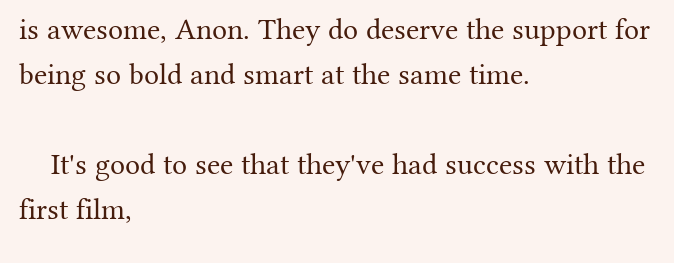is awesome, Anon. They do deserve the support for being so bold and smart at the same time.

    It's good to see that they've had success with the first film,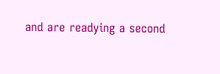and are readying a second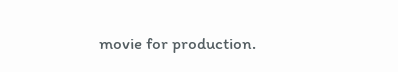movie for production.